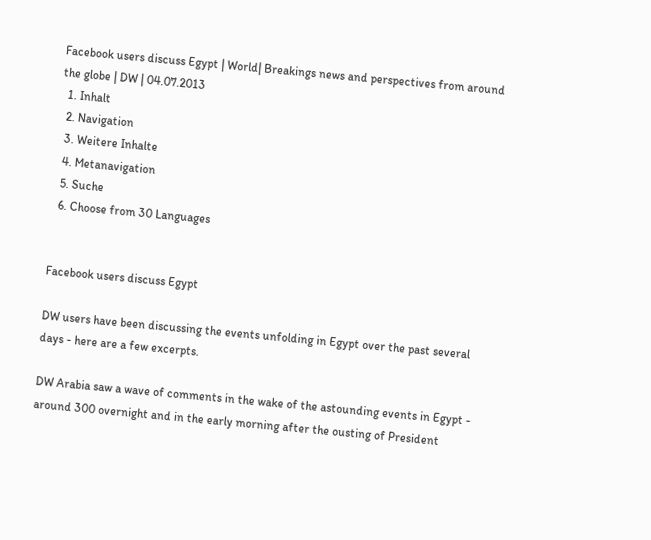Facebook users discuss Egypt | World| Breakings news and perspectives from around the globe | DW | 04.07.2013
  1. Inhalt
  2. Navigation
  3. Weitere Inhalte
  4. Metanavigation
  5. Suche
  6. Choose from 30 Languages


Facebook users discuss Egypt

DW users have been discussing the events unfolding in Egypt over the past several days - here are a few excerpts.

DW Arabia saw a wave of comments in the wake of the astounding events in Egypt - around 300 overnight and in the early morning after the ousting of President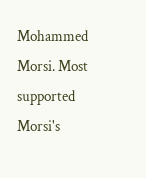Mohammed Morsi. Most supported Morsi's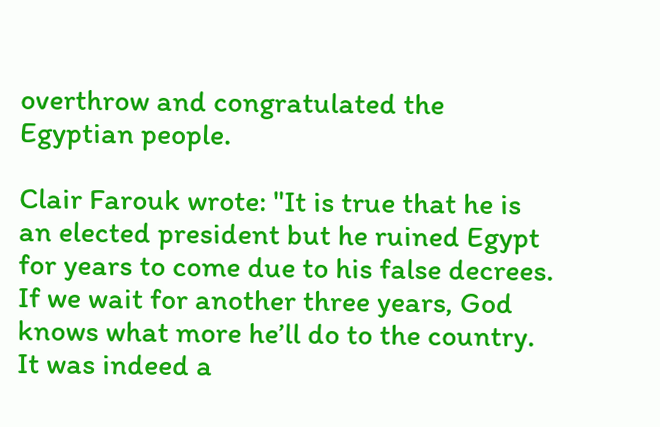overthrow and congratulated the Egyptian people.

Clair Farouk wrote: "It is true that he is an elected president but he ruined Egypt for years to come due to his false decrees. If we wait for another three years, God knows what more he’ll do to the country. It was indeed a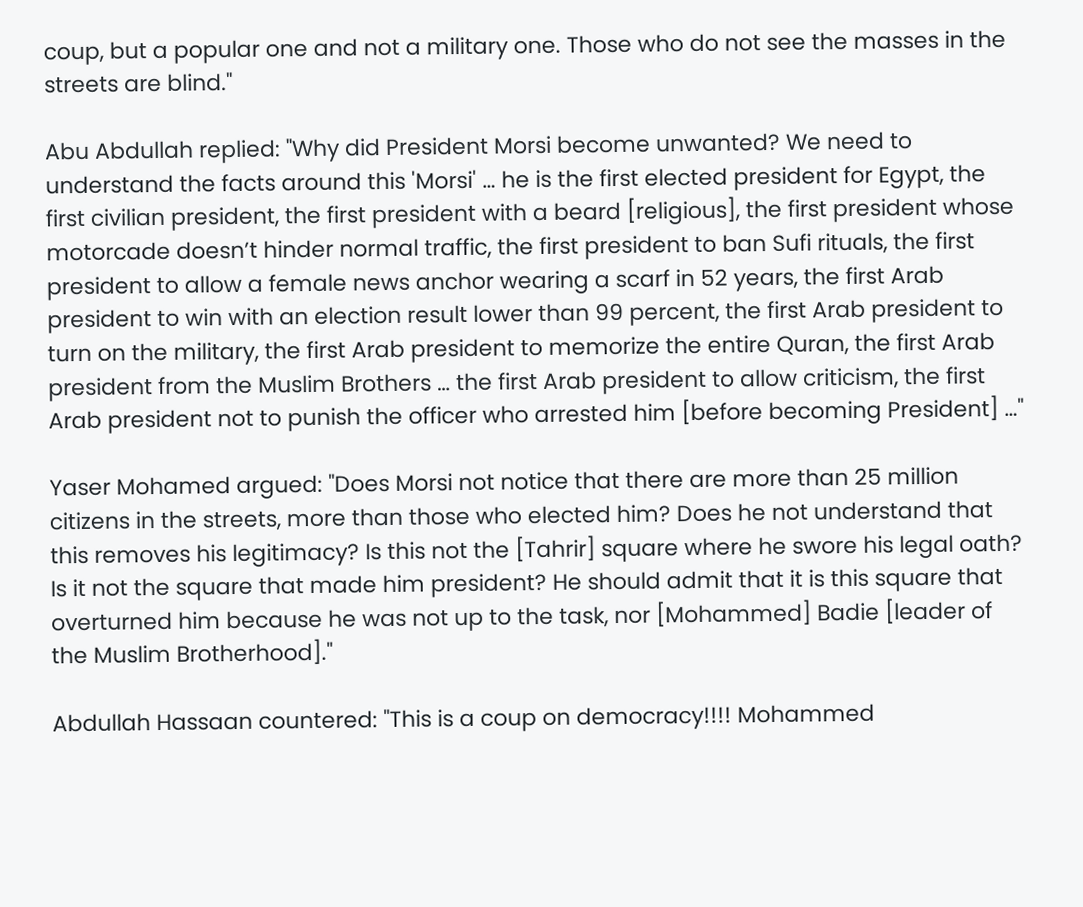coup, but a popular one and not a military one. Those who do not see the masses in the streets are blind."

Abu Abdullah replied: "Why did President Morsi become unwanted? We need to understand the facts around this 'Morsi' … he is the first elected president for Egypt, the first civilian president, the first president with a beard [religious], the first president whose motorcade doesn’t hinder normal traffic, the first president to ban Sufi rituals, the first president to allow a female news anchor wearing a scarf in 52 years, the first Arab president to win with an election result lower than 99 percent, the first Arab president to turn on the military, the first Arab president to memorize the entire Quran, the first Arab president from the Muslim Brothers … the first Arab president to allow criticism, the first Arab president not to punish the officer who arrested him [before becoming President] …"

Yaser Mohamed argued: "Does Morsi not notice that there are more than 25 million citizens in the streets, more than those who elected him? Does he not understand that this removes his legitimacy? Is this not the [Tahrir] square where he swore his legal oath? Is it not the square that made him president? He should admit that it is this square that overturned him because he was not up to the task, nor [Mohammed] Badie [leader of the Muslim Brotherhood]."

Abdullah Hassaan countered: "This is a coup on democracy!!!! Mohammed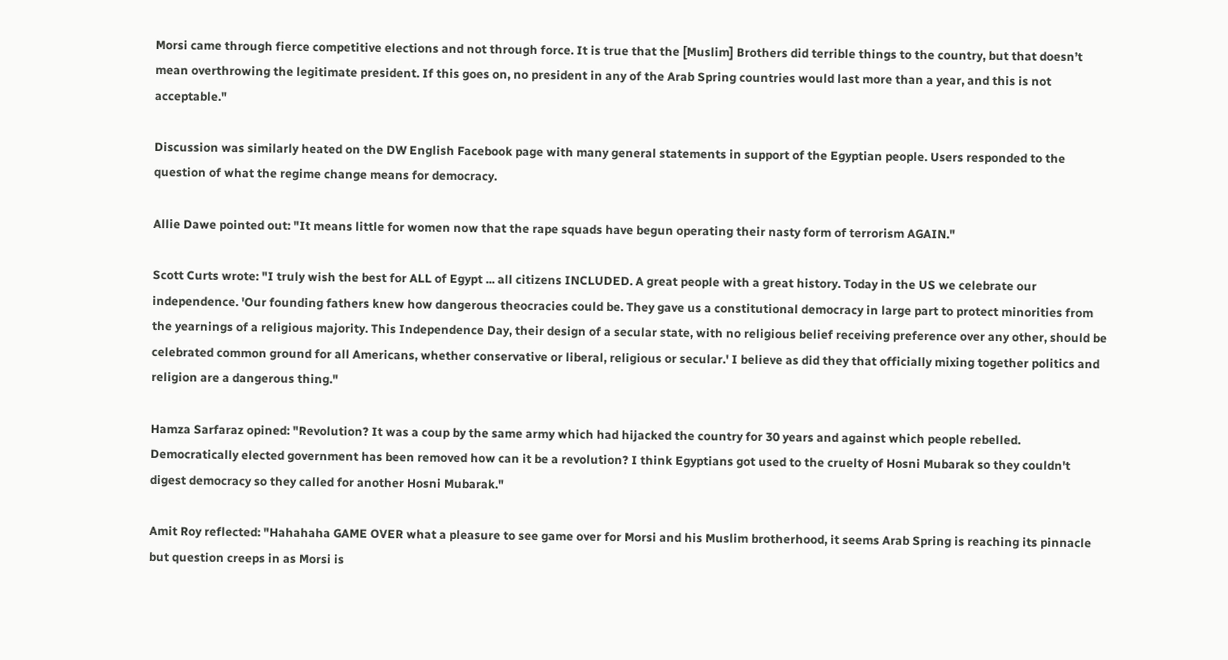Morsi came through fierce competitive elections and not through force. It is true that the [Muslim] Brothers did terrible things to the country, but that doesn’t mean overthrowing the legitimate president. If this goes on, no president in any of the Arab Spring countries would last more than a year, and this is not acceptable."

Discussion was similarly heated on the DW English Facebook page with many general statements in support of the Egyptian people. Users responded to the question of what the regime change means for democracy.

Allie Dawe pointed out: "It means little for women now that the rape squads have begun operating their nasty form of terrorism AGAIN."

Scott Curts wrote: "I truly wish the best for ALL of Egypt ... all citizens INCLUDED. A great people with a great history. Today in the US we celebrate our independence. 'Our founding fathers knew how dangerous theocracies could be. They gave us a constitutional democracy in large part to protect minorities from the yearnings of a religious majority. This Independence Day, their design of a secular state, with no religious belief receiving preference over any other, should be celebrated common ground for all Americans, whether conservative or liberal, religious or secular.' I believe as did they that officially mixing together politics and religion are a dangerous thing."

Hamza Sarfaraz opined: "Revolution? It was a coup by the same army which had hijacked the country for 30 years and against which people rebelled. Democratically elected government has been removed how can it be a revolution? I think Egyptians got used to the cruelty of Hosni Mubarak so they couldn't digest democracy so they called for another Hosni Mubarak."

Amit Roy reflected: "Hahahaha GAME OVER what a pleasure to see game over for Morsi and his Muslim brotherhood, it seems Arab Spring is reaching its pinnacle but question creeps in as Morsi is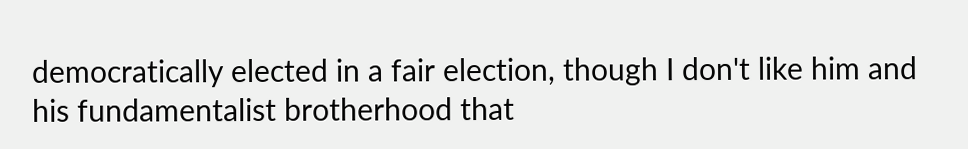democratically elected in a fair election, though I don't like him and his fundamentalist brotherhood that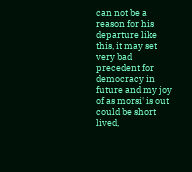can not be a reason for his departure like this, it may set very bad precedent for democracy in future and my joy of as morsi' is out could be short lived,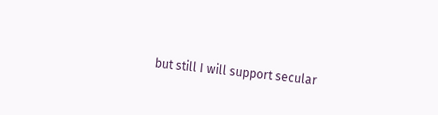but still I will support secular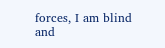forces, I am blind and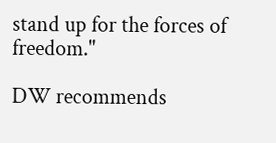stand up for the forces of freedom."

DW recommends